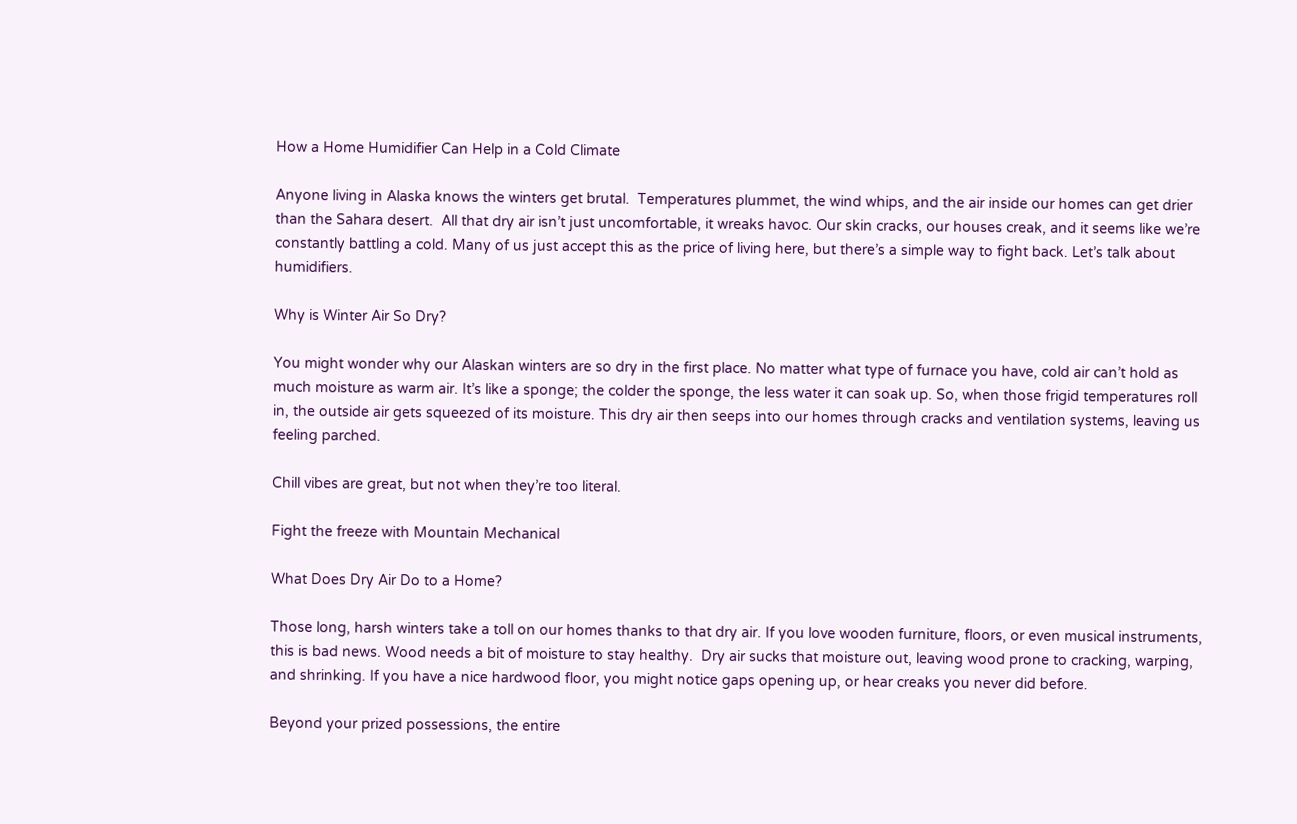How a Home Humidifier Can Help in a Cold Climate

Anyone living in Alaska knows the winters get brutal.  Temperatures plummet, the wind whips, and the air inside our homes can get drier than the Sahara desert.  All that dry air isn’t just uncomfortable, it wreaks havoc. Our skin cracks, our houses creak, and it seems like we’re constantly battling a cold. Many of us just accept this as the price of living here, but there’s a simple way to fight back. Let’s talk about humidifiers.

Why is Winter Air So Dry?

You might wonder why our Alaskan winters are so dry in the first place. No matter what type of furnace you have, cold air can’t hold as much moisture as warm air. It’s like a sponge; the colder the sponge, the less water it can soak up. So, when those frigid temperatures roll in, the outside air gets squeezed of its moisture. This dry air then seeps into our homes through cracks and ventilation systems, leaving us feeling parched.

Chill vibes are great, but not when they’re too literal.

Fight the freeze with Mountain Mechanical

What Does Dry Air Do to a Home?

Those long, harsh winters take a toll on our homes thanks to that dry air. If you love wooden furniture, floors, or even musical instruments, this is bad news. Wood needs a bit of moisture to stay healthy.  Dry air sucks that moisture out, leaving wood prone to cracking, warping, and shrinking. If you have a nice hardwood floor, you might notice gaps opening up, or hear creaks you never did before.

Beyond your prized possessions, the entire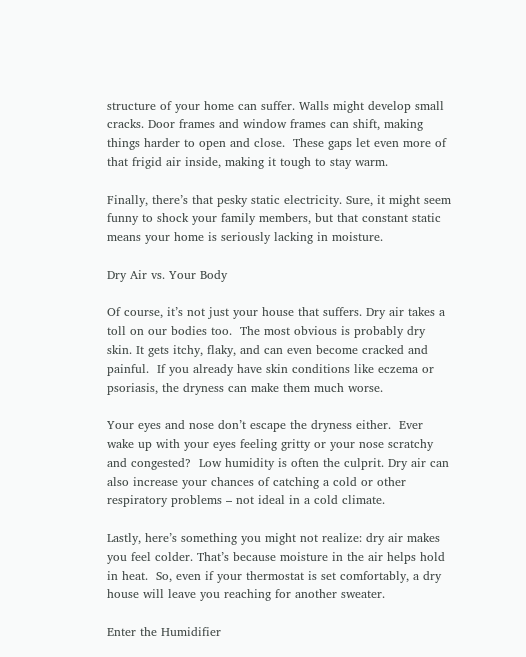structure of your home can suffer. Walls might develop small cracks. Door frames and window frames can shift, making things harder to open and close.  These gaps let even more of that frigid air inside, making it tough to stay warm.

Finally, there’s that pesky static electricity. Sure, it might seem funny to shock your family members, but that constant static means your home is seriously lacking in moisture.

Dry Air vs. Your Body

Of course, it’s not just your house that suffers. Dry air takes a toll on our bodies too.  The most obvious is probably dry skin. It gets itchy, flaky, and can even become cracked and painful.  If you already have skin conditions like eczema or psoriasis, the dryness can make them much worse.

Your eyes and nose don’t escape the dryness either.  Ever wake up with your eyes feeling gritty or your nose scratchy and congested?  Low humidity is often the culprit. Dry air can also increase your chances of catching a cold or other respiratory problems – not ideal in a cold climate.

Lastly, here’s something you might not realize: dry air makes you feel colder. That’s because moisture in the air helps hold in heat.  So, even if your thermostat is set comfortably, a dry house will leave you reaching for another sweater.

Enter the Humidifier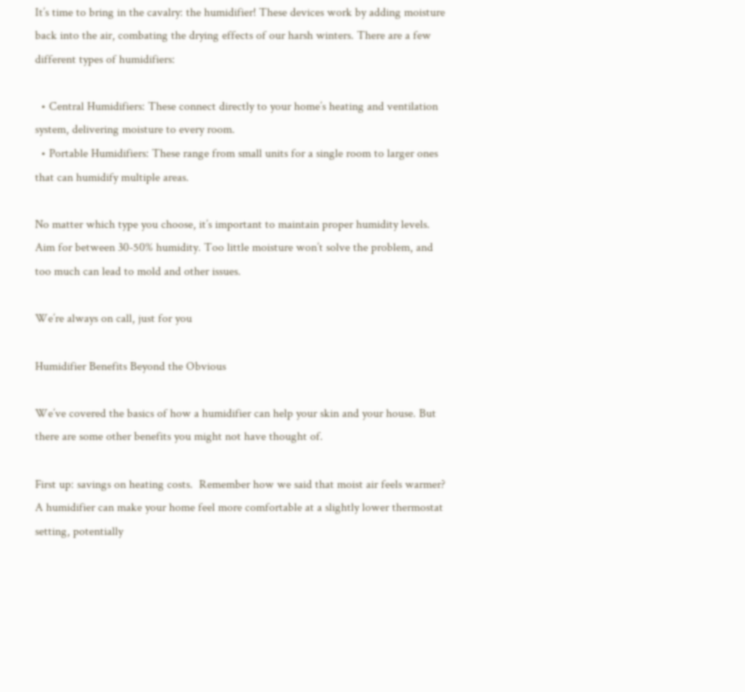It’s time to bring in the cavalry: the humidifier! These devices work by adding moisture back into the air, combating the drying effects of our harsh winters. There are a few different types of humidifiers:

  • Central Humidifiers: These connect directly to your home’s heating and ventilation system, delivering moisture to every room.
  • Portable Humidifiers: These range from small units for a single room to larger ones that can humidify multiple areas.

No matter which type you choose, it’s important to maintain proper humidity levels. Aim for between 30-50% humidity. Too little moisture won’t solve the problem, and too much can lead to mold and other issues.

We’re always on call, just for you

Humidifier Benefits Beyond the Obvious

We’ve covered the basics of how a humidifier can help your skin and your house. But there are some other benefits you might not have thought of.

First up: savings on heating costs.  Remember how we said that moist air feels warmer? A humidifier can make your home feel more comfortable at a slightly lower thermostat setting, potentially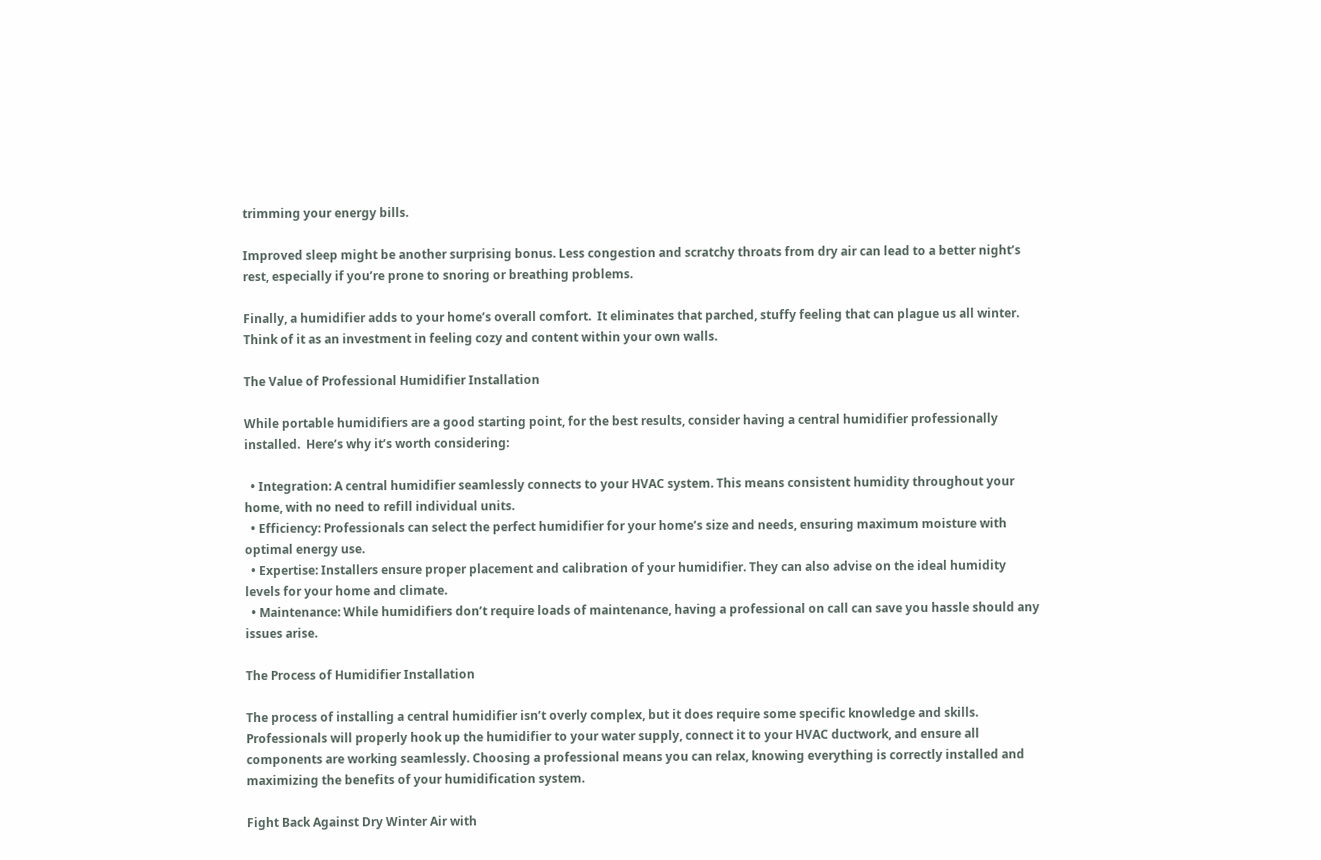trimming your energy bills.

Improved sleep might be another surprising bonus. Less congestion and scratchy throats from dry air can lead to a better night’s rest, especially if you’re prone to snoring or breathing problems.

Finally, a humidifier adds to your home’s overall comfort.  It eliminates that parched, stuffy feeling that can plague us all winter.  Think of it as an investment in feeling cozy and content within your own walls.

The Value of Professional Humidifier Installation

While portable humidifiers are a good starting point, for the best results, consider having a central humidifier professionally installed.  Here’s why it’s worth considering:

  • Integration: A central humidifier seamlessly connects to your HVAC system. This means consistent humidity throughout your home, with no need to refill individual units.
  • Efficiency: Professionals can select the perfect humidifier for your home’s size and needs, ensuring maximum moisture with optimal energy use.
  • Expertise: Installers ensure proper placement and calibration of your humidifier. They can also advise on the ideal humidity levels for your home and climate.
  • Maintenance: While humidifiers don’t require loads of maintenance, having a professional on call can save you hassle should any issues arise.

The Process of Humidifier Installation

The process of installing a central humidifier isn’t overly complex, but it does require some specific knowledge and skills. Professionals will properly hook up the humidifier to your water supply, connect it to your HVAC ductwork, and ensure all components are working seamlessly. Choosing a professional means you can relax, knowing everything is correctly installed and maximizing the benefits of your humidification system.

Fight Back Against Dry Winter Air with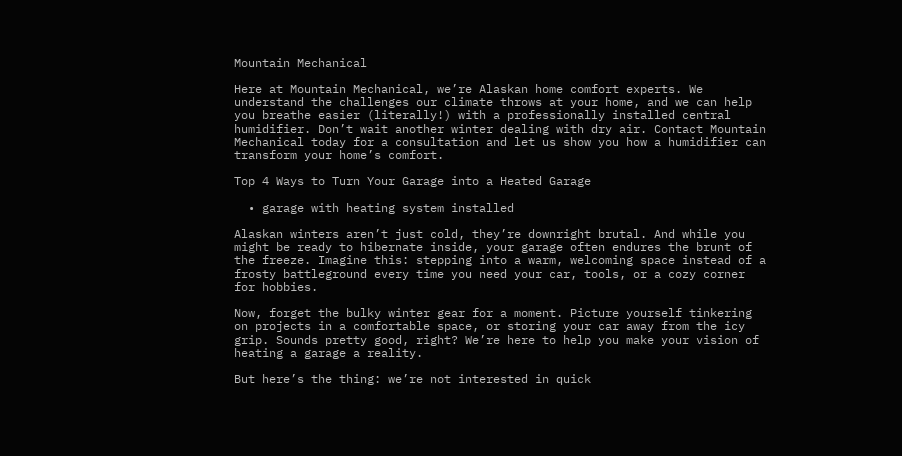Mountain Mechanical

Here at Mountain Mechanical, we’re Alaskan home comfort experts. We understand the challenges our climate throws at your home, and we can help you breathe easier (literally!) with a professionally installed central humidifier. Don’t wait another winter dealing with dry air. Contact Mountain Mechanical today for a consultation and let us show you how a humidifier can transform your home’s comfort.

Top 4 Ways to Turn Your Garage into a Heated Garage

  • garage with heating system installed

Alaskan winters aren’t just cold, they’re downright brutal. And while you might be ready to hibernate inside, your garage often endures the brunt of the freeze. Imagine this: stepping into a warm, welcoming space instead of a frosty battleground every time you need your car, tools, or a cozy corner for hobbies.

Now, forget the bulky winter gear for a moment. Picture yourself tinkering on projects in a comfortable space, or storing your car away from the icy grip. Sounds pretty good, right? We’re here to help you make your vision of heating a garage a reality.

But here’s the thing: we’re not interested in quick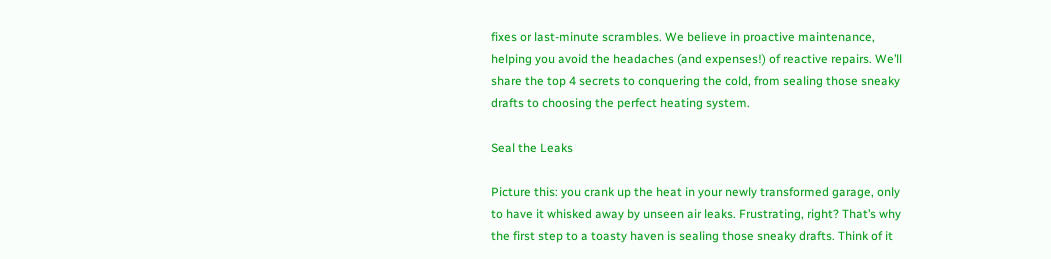fixes or last-minute scrambles. We believe in proactive maintenance, helping you avoid the headaches (and expenses!) of reactive repairs. We’ll share the top 4 secrets to conquering the cold, from sealing those sneaky drafts to choosing the perfect heating system.

Seal the Leaks

Picture this: you crank up the heat in your newly transformed garage, only to have it whisked away by unseen air leaks. Frustrating, right? That’s why the first step to a toasty haven is sealing those sneaky drafts. Think of it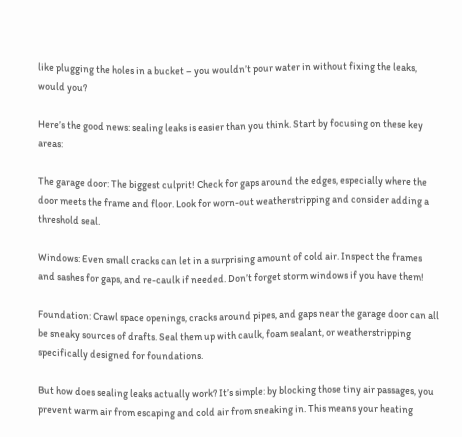like plugging the holes in a bucket – you wouldn’t pour water in without fixing the leaks, would you?

Here’s the good news: sealing leaks is easier than you think. Start by focusing on these key areas:

The garage door: The biggest culprit! Check for gaps around the edges, especially where the door meets the frame and floor. Look for worn-out weatherstripping and consider adding a threshold seal.

Windows: Even small cracks can let in a surprising amount of cold air. Inspect the frames and sashes for gaps, and re-caulk if needed. Don’t forget storm windows if you have them!

Foundation: Crawl space openings, cracks around pipes, and gaps near the garage door can all be sneaky sources of drafts. Seal them up with caulk, foam sealant, or weatherstripping specifically designed for foundations.

But how does sealing leaks actually work? It’s simple: by blocking those tiny air passages, you prevent warm air from escaping and cold air from sneaking in. This means your heating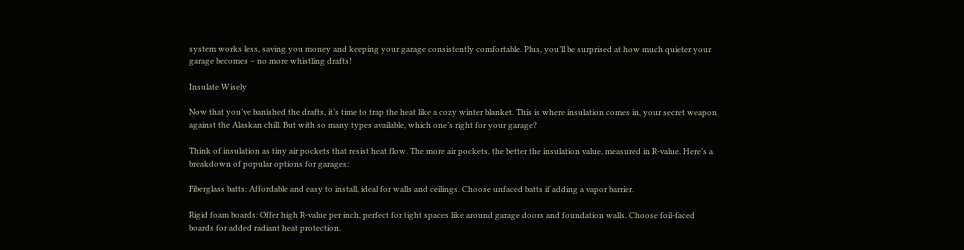system works less, saving you money and keeping your garage consistently comfortable. Plus, you’ll be surprised at how much quieter your garage becomes – no more whistling drafts!

Insulate Wisely

Now that you’ve banished the drafts, it’s time to trap the heat like a cozy winter blanket. This is where insulation comes in, your secret weapon against the Alaskan chill. But with so many types available, which one’s right for your garage?

Think of insulation as tiny air pockets that resist heat flow. The more air pockets, the better the insulation value, measured in R-value. Here’s a breakdown of popular options for garages:

Fiberglass batts: Affordable and easy to install, ideal for walls and ceilings. Choose unfaced batts if adding a vapor barrier.

Rigid foam boards: Offer high R-value per inch, perfect for tight spaces like around garage doors and foundation walls. Choose foil-faced boards for added radiant heat protection.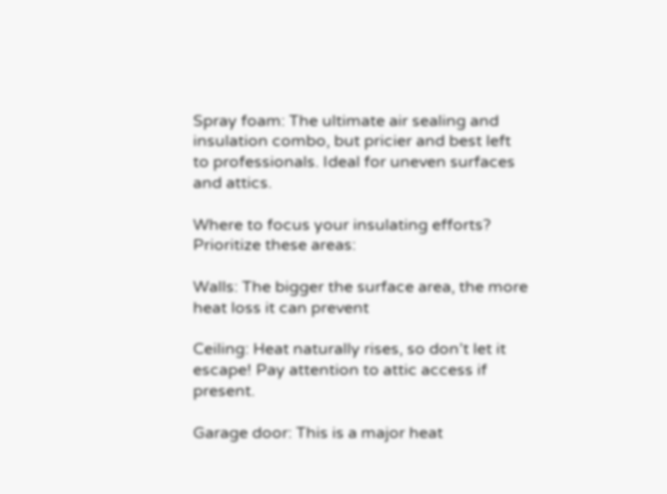Spray foam: The ultimate air sealing and insulation combo, but pricier and best left to professionals. Ideal for uneven surfaces and attics.

Where to focus your insulating efforts? Prioritize these areas:

Walls: The bigger the surface area, the more heat loss it can prevent

Ceiling: Heat naturally rises, so don’t let it escape! Pay attention to attic access if present.

Garage door: This is a major heat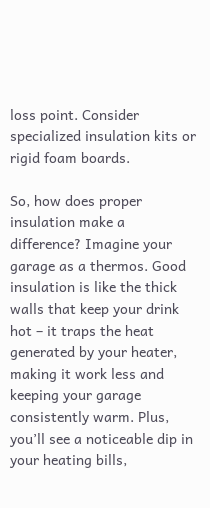loss point. Consider specialized insulation kits or rigid foam boards.

So, how does proper insulation make a difference? Imagine your garage as a thermos. Good insulation is like the thick walls that keep your drink hot – it traps the heat generated by your heater, making it work less and keeping your garage consistently warm. Plus, you’ll see a noticeable dip in your heating bills,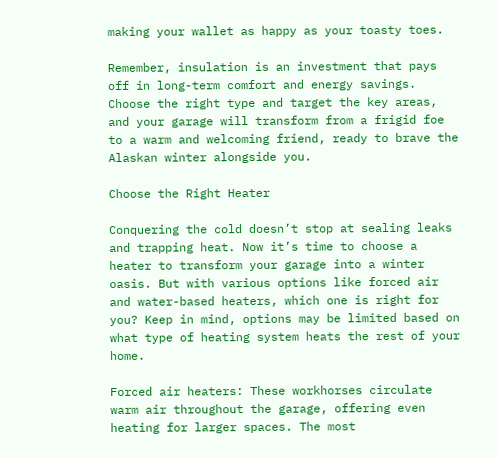making your wallet as happy as your toasty toes.

Remember, insulation is an investment that pays off in long-term comfort and energy savings. Choose the right type and target the key areas, and your garage will transform from a frigid foe to a warm and welcoming friend, ready to brave the Alaskan winter alongside you.

Choose the Right Heater

Conquering the cold doesn’t stop at sealing leaks and trapping heat. Now it’s time to choose a heater to transform your garage into a winter oasis. But with various options like forced air and water-based heaters, which one is right for you? Keep in mind, options may be limited based on what type of heating system heats the rest of your home.

Forced air heaters: These workhorses circulate warm air throughout the garage, offering even heating for larger spaces. The most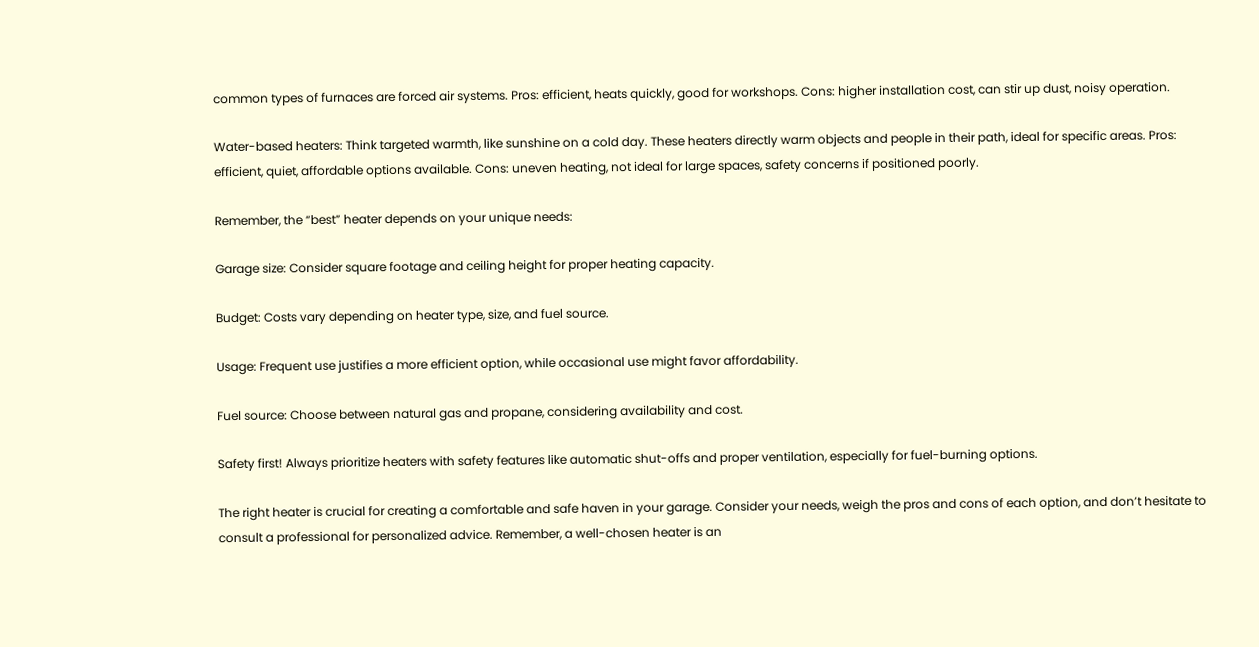common types of furnaces are forced air systems. Pros: efficient, heats quickly, good for workshops. Cons: higher installation cost, can stir up dust, noisy operation.

Water-based heaters: Think targeted warmth, like sunshine on a cold day. These heaters directly warm objects and people in their path, ideal for specific areas. Pros: efficient, quiet, affordable options available. Cons: uneven heating, not ideal for large spaces, safety concerns if positioned poorly.

Remember, the “best” heater depends on your unique needs:

Garage size: Consider square footage and ceiling height for proper heating capacity.

Budget: Costs vary depending on heater type, size, and fuel source.

Usage: Frequent use justifies a more efficient option, while occasional use might favor affordability.

Fuel source: Choose between natural gas and propane, considering availability and cost.

Safety first! Always prioritize heaters with safety features like automatic shut-offs and proper ventilation, especially for fuel-burning options.

The right heater is crucial for creating a comfortable and safe haven in your garage. Consider your needs, weigh the pros and cons of each option, and don’t hesitate to consult a professional for personalized advice. Remember, a well-chosen heater is an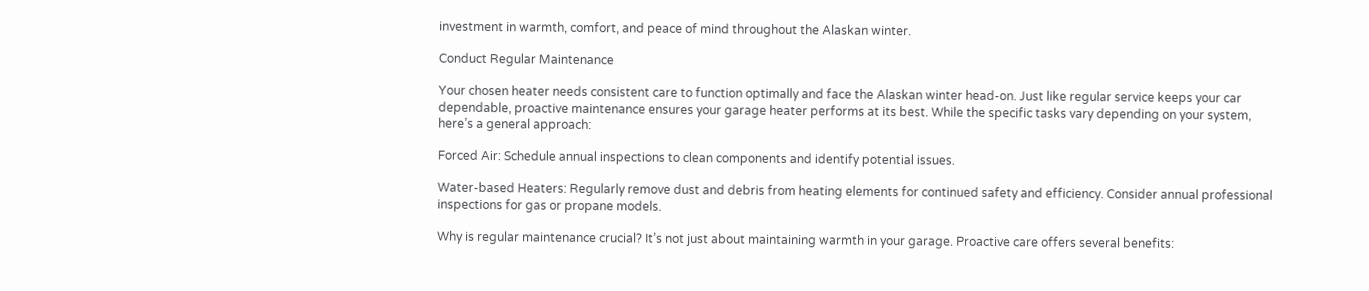investment in warmth, comfort, and peace of mind throughout the Alaskan winter.

Conduct Regular Maintenance

Your chosen heater needs consistent care to function optimally and face the Alaskan winter head-on. Just like regular service keeps your car dependable, proactive maintenance ensures your garage heater performs at its best. While the specific tasks vary depending on your system, here’s a general approach:

Forced Air: Schedule annual inspections to clean components and identify potential issues.

Water-based Heaters: Regularly remove dust and debris from heating elements for continued safety and efficiency. Consider annual professional inspections for gas or propane models.

Why is regular maintenance crucial? It’s not just about maintaining warmth in your garage. Proactive care offers several benefits: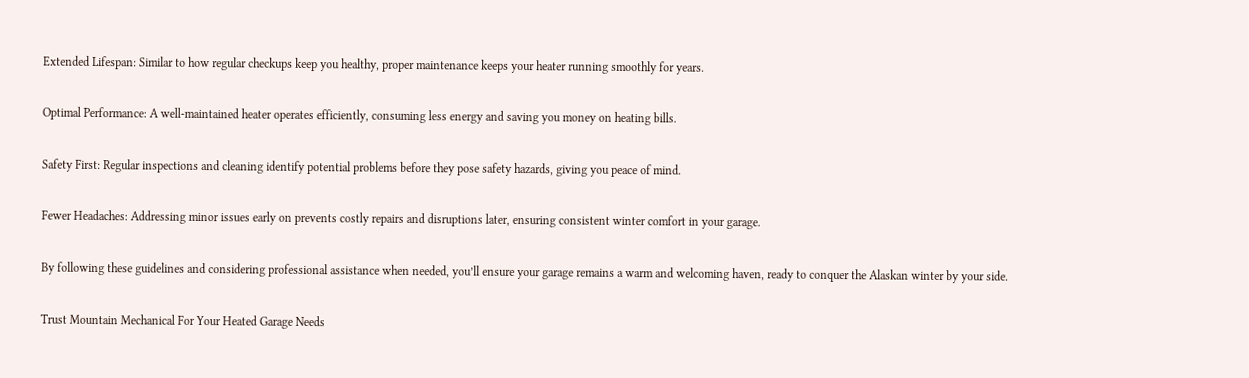Extended Lifespan: Similar to how regular checkups keep you healthy, proper maintenance keeps your heater running smoothly for years.

Optimal Performance: A well-maintained heater operates efficiently, consuming less energy and saving you money on heating bills.

Safety First: Regular inspections and cleaning identify potential problems before they pose safety hazards, giving you peace of mind.

Fewer Headaches: Addressing minor issues early on prevents costly repairs and disruptions later, ensuring consistent winter comfort in your garage.

By following these guidelines and considering professional assistance when needed, you’ll ensure your garage remains a warm and welcoming haven, ready to conquer the Alaskan winter by your side.

Trust Mountain Mechanical For Your Heated Garage Needs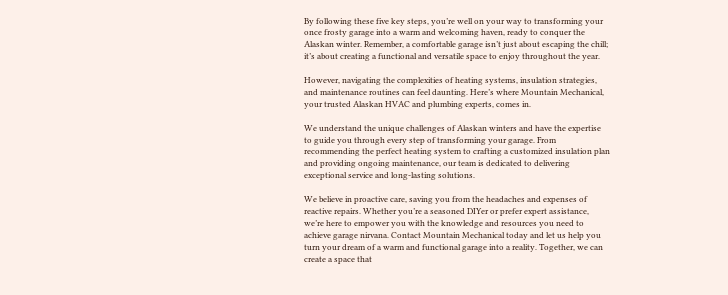By following these five key steps, you’re well on your way to transforming your once frosty garage into a warm and welcoming haven, ready to conquer the Alaskan winter. Remember, a comfortable garage isn’t just about escaping the chill; it’s about creating a functional and versatile space to enjoy throughout the year.

However, navigating the complexities of heating systems, insulation strategies, and maintenance routines can feel daunting. Here’s where Mountain Mechanical, your trusted Alaskan HVAC and plumbing experts, comes in.

We understand the unique challenges of Alaskan winters and have the expertise to guide you through every step of transforming your garage. From recommending the perfect heating system to crafting a customized insulation plan and providing ongoing maintenance, our team is dedicated to delivering exceptional service and long-lasting solutions.

We believe in proactive care, saving you from the headaches and expenses of reactive repairs. Whether you’re a seasoned DIYer or prefer expert assistance, we’re here to empower you with the knowledge and resources you need to achieve garage nirvana. Contact Mountain Mechanical today and let us help you turn your dream of a warm and functional garage into a reality. Together, we can create a space that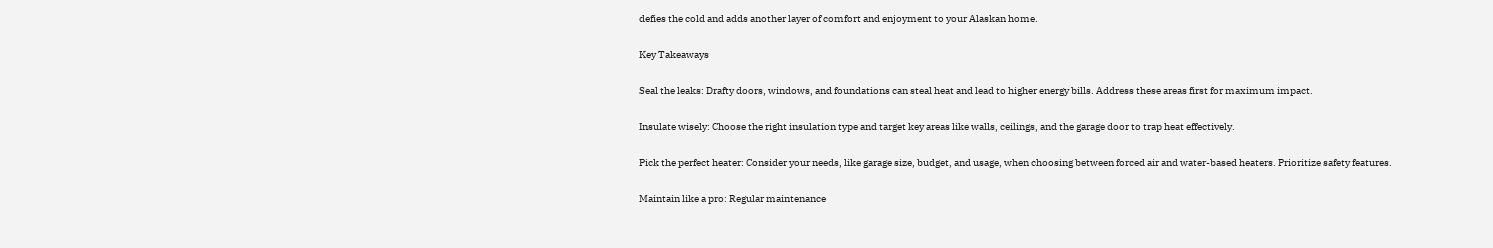defies the cold and adds another layer of comfort and enjoyment to your Alaskan home.

Key Takeaways

Seal the leaks: Drafty doors, windows, and foundations can steal heat and lead to higher energy bills. Address these areas first for maximum impact.

Insulate wisely: Choose the right insulation type and target key areas like walls, ceilings, and the garage door to trap heat effectively.

Pick the perfect heater: Consider your needs, like garage size, budget, and usage, when choosing between forced air and water-based heaters. Prioritize safety features.

Maintain like a pro: Regular maintenance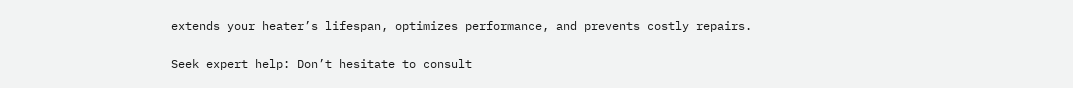extends your heater’s lifespan, optimizes performance, and prevents costly repairs.

Seek expert help: Don’t hesitate to consult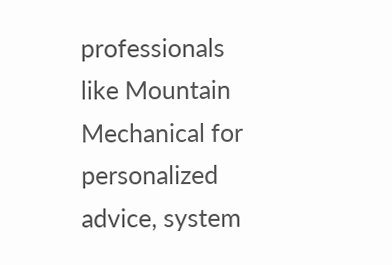professionals like Mountain Mechanical for personalized advice, system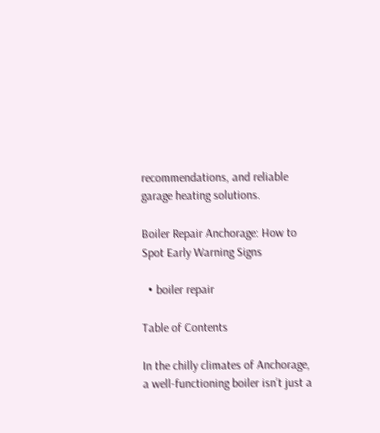recommendations, and reliable garage heating solutions.

Boiler Repair Anchorage: How to Spot Early Warning Signs

  • boiler repair

Table of Contents

In the chilly climates of Anchorage, a well-functioning boiler isn’t just a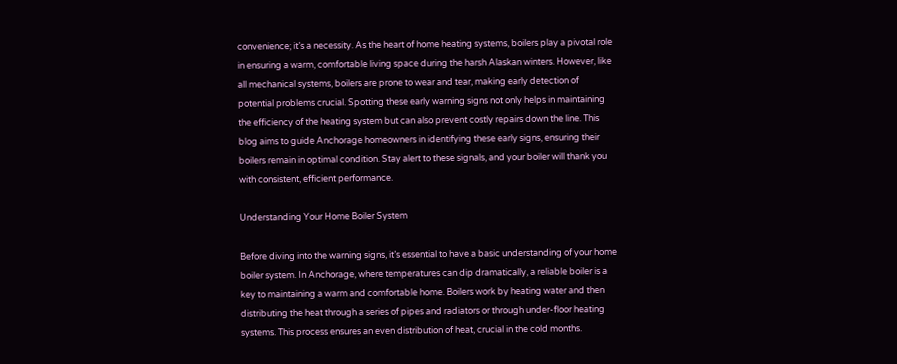convenience; it’s a necessity. As the heart of home heating systems, boilers play a pivotal role in ensuring a warm, comfortable living space during the harsh Alaskan winters. However, like all mechanical systems, boilers are prone to wear and tear, making early detection of potential problems crucial. Spotting these early warning signs not only helps in maintaining the efficiency of the heating system but can also prevent costly repairs down the line. This blog aims to guide Anchorage homeowners in identifying these early signs, ensuring their boilers remain in optimal condition. Stay alert to these signals, and your boiler will thank you with consistent, efficient performance.

Understanding Your Home Boiler System

Before diving into the warning signs, it’s essential to have a basic understanding of your home boiler system. In Anchorage, where temperatures can dip dramatically, a reliable boiler is a key to maintaining a warm and comfortable home. Boilers work by heating water and then distributing the heat through a series of pipes and radiators or through under-floor heating systems. This process ensures an even distribution of heat, crucial in the cold months.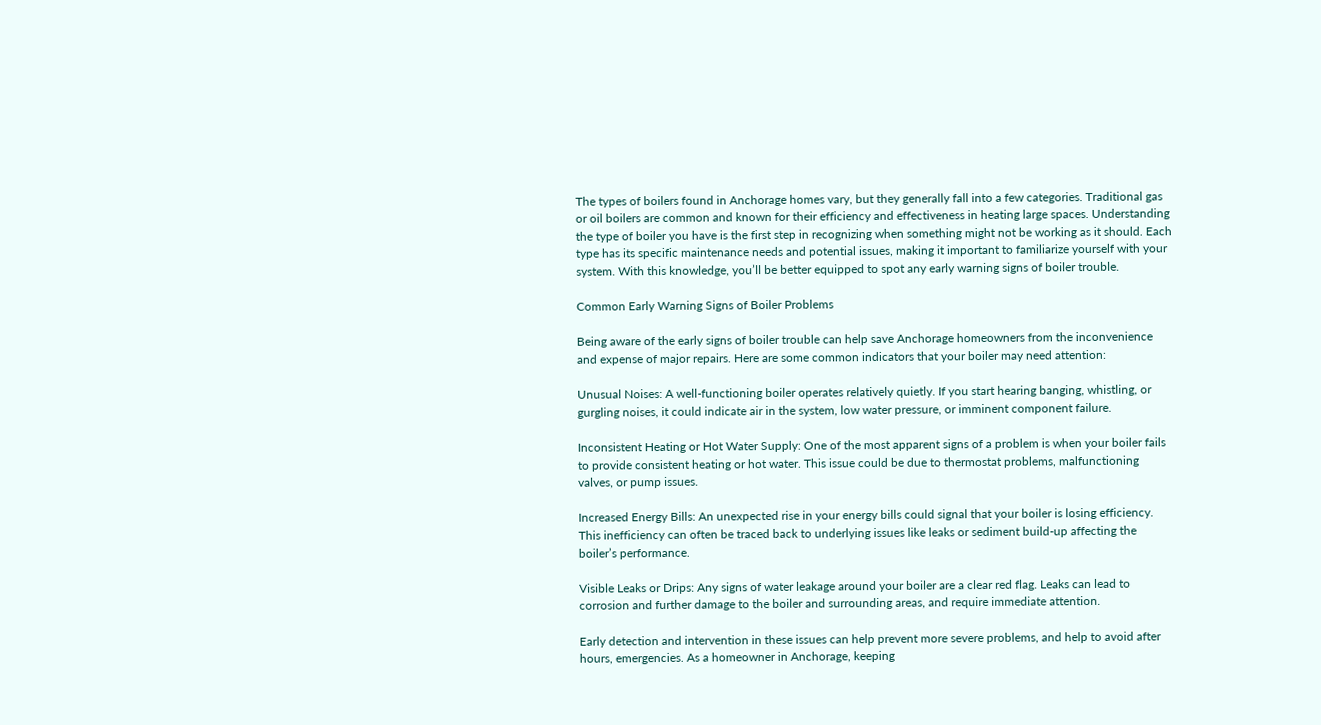The types of boilers found in Anchorage homes vary, but they generally fall into a few categories. Traditional gas or oil boilers are common and known for their efficiency and effectiveness in heating large spaces. Understanding the type of boiler you have is the first step in recognizing when something might not be working as it should. Each type has its specific maintenance needs and potential issues, making it important to familiarize yourself with your system. With this knowledge, you’ll be better equipped to spot any early warning signs of boiler trouble.

Common Early Warning Signs of Boiler Problems

Being aware of the early signs of boiler trouble can help save Anchorage homeowners from the inconvenience and expense of major repairs. Here are some common indicators that your boiler may need attention:

Unusual Noises: A well-functioning boiler operates relatively quietly. If you start hearing banging, whistling, or gurgling noises, it could indicate air in the system, low water pressure, or imminent component failure.

Inconsistent Heating or Hot Water Supply: One of the most apparent signs of a problem is when your boiler fails to provide consistent heating or hot water. This issue could be due to thermostat problems, malfunctioning valves, or pump issues.

Increased Energy Bills: An unexpected rise in your energy bills could signal that your boiler is losing efficiency. This inefficiency can often be traced back to underlying issues like leaks or sediment build-up affecting the boiler’s performance.

Visible Leaks or Drips: Any signs of water leakage around your boiler are a clear red flag. Leaks can lead to corrosion and further damage to the boiler and surrounding areas, and require immediate attention.

Early detection and intervention in these issues can help prevent more severe problems, and help to avoid after hours, emergencies. As a homeowner in Anchorage, keeping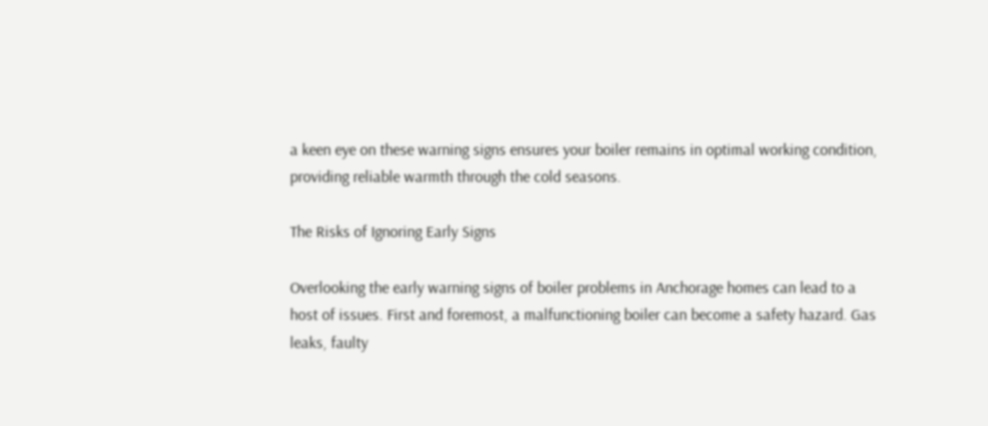a keen eye on these warning signs ensures your boiler remains in optimal working condition, providing reliable warmth through the cold seasons.

The Risks of Ignoring Early Signs

Overlooking the early warning signs of boiler problems in Anchorage homes can lead to a host of issues. First and foremost, a malfunctioning boiler can become a safety hazard. Gas leaks, faulty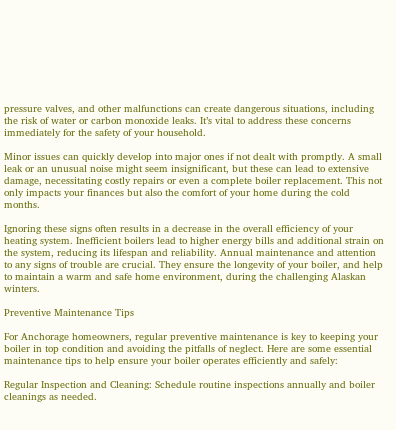pressure valves, and other malfunctions can create dangerous situations, including the risk of water or carbon monoxide leaks. It’s vital to address these concerns immediately for the safety of your household.

Minor issues can quickly develop into major ones if not dealt with promptly. A small leak or an unusual noise might seem insignificant, but these can lead to extensive damage, necessitating costly repairs or even a complete boiler replacement. This not only impacts your finances but also the comfort of your home during the cold months.

Ignoring these signs often results in a decrease in the overall efficiency of your heating system. Inefficient boilers lead to higher energy bills and additional strain on the system, reducing its lifespan and reliability. Annual maintenance and attention to any signs of trouble are crucial. They ensure the longevity of your boiler, and help to maintain a warm and safe home environment, during the challenging Alaskan winters.

Preventive Maintenance Tips

For Anchorage homeowners, regular preventive maintenance is key to keeping your boiler in top condition and avoiding the pitfalls of neglect. Here are some essential maintenance tips to help ensure your boiler operates efficiently and safely:

Regular Inspection and Cleaning: Schedule routine inspections annually and boiler cleanings as needed.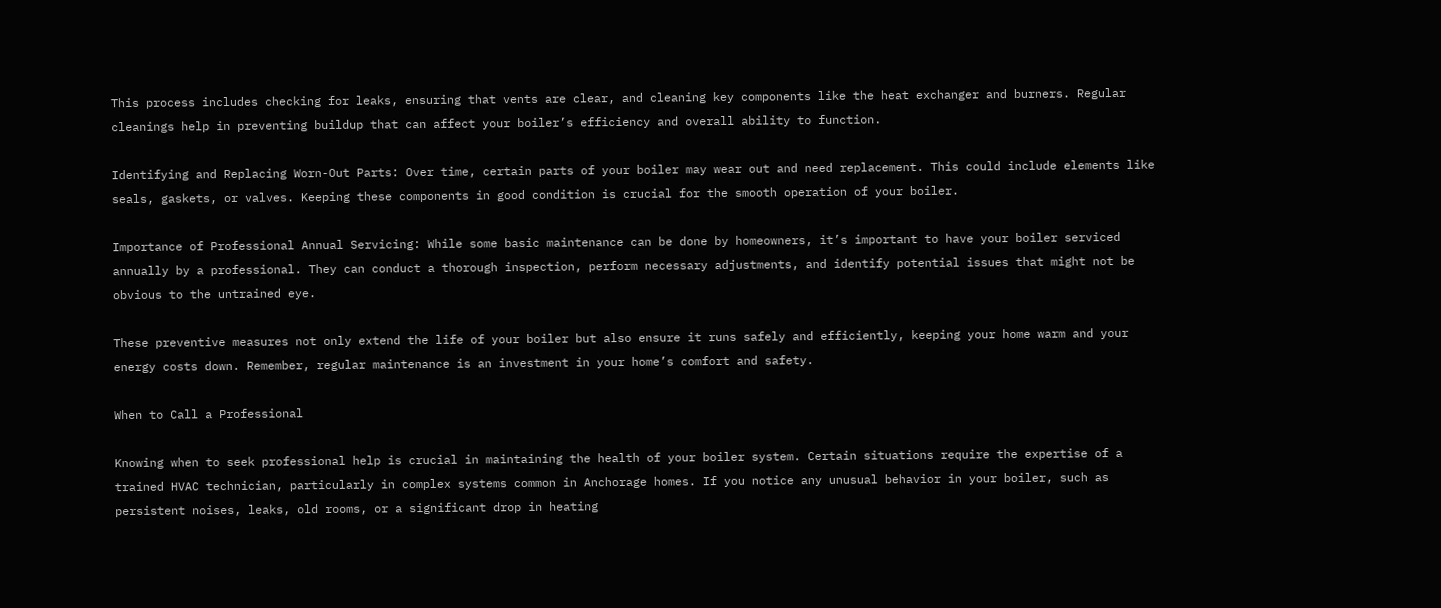This process includes checking for leaks, ensuring that vents are clear, and cleaning key components like the heat exchanger and burners. Regular cleanings help in preventing buildup that can affect your boiler’s efficiency and overall ability to function.

Identifying and Replacing Worn-Out Parts: Over time, certain parts of your boiler may wear out and need replacement. This could include elements like seals, gaskets, or valves. Keeping these components in good condition is crucial for the smooth operation of your boiler.

Importance of Professional Annual Servicing: While some basic maintenance can be done by homeowners, it’s important to have your boiler serviced annually by a professional. They can conduct a thorough inspection, perform necessary adjustments, and identify potential issues that might not be obvious to the untrained eye.

These preventive measures not only extend the life of your boiler but also ensure it runs safely and efficiently, keeping your home warm and your energy costs down. Remember, regular maintenance is an investment in your home’s comfort and safety.

When to Call a Professional

Knowing when to seek professional help is crucial in maintaining the health of your boiler system. Certain situations require the expertise of a trained HVAC technician, particularly in complex systems common in Anchorage homes. If you notice any unusual behavior in your boiler, such as persistent noises, leaks, old rooms, or a significant drop in heating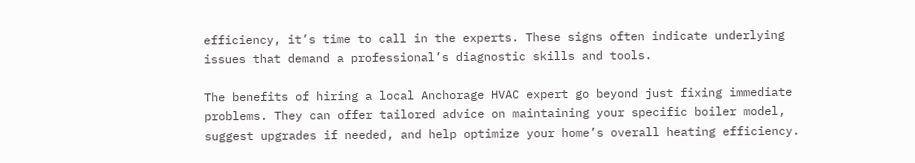efficiency, it’s time to call in the experts. These signs often indicate underlying issues that demand a professional’s diagnostic skills and tools.

The benefits of hiring a local Anchorage HVAC expert go beyond just fixing immediate problems. They can offer tailored advice on maintaining your specific boiler model, suggest upgrades if needed, and help optimize your home’s overall heating efficiency.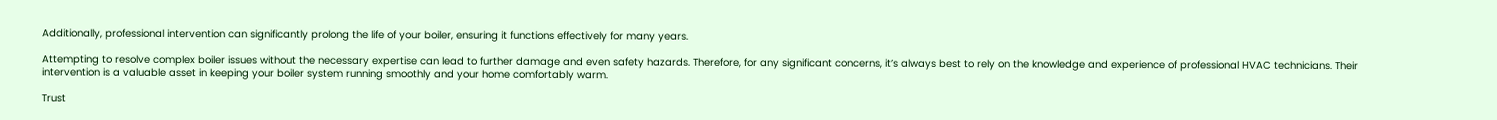Additionally, professional intervention can significantly prolong the life of your boiler, ensuring it functions effectively for many years.

Attempting to resolve complex boiler issues without the necessary expertise can lead to further damage and even safety hazards. Therefore, for any significant concerns, it’s always best to rely on the knowledge and experience of professional HVAC technicians. Their intervention is a valuable asset in keeping your boiler system running smoothly and your home comfortably warm.

Trust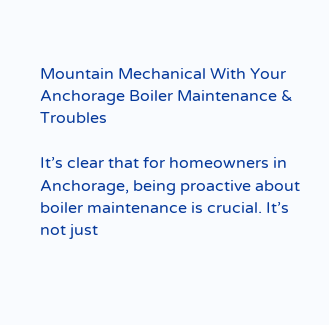Mountain Mechanical With Your Anchorage Boiler Maintenance & Troubles

It’s clear that for homeowners in Anchorage, being proactive about boiler maintenance is crucial. It’s not just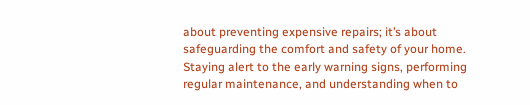about preventing expensive repairs; it’s about safeguarding the comfort and safety of your home. Staying alert to the early warning signs, performing regular maintenance, and understanding when to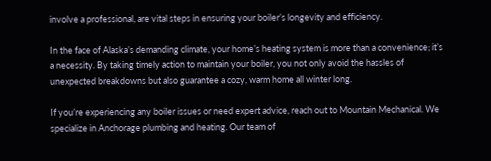involve a professional, are vital steps in ensuring your boiler’s longevity and efficiency.

In the face of Alaska’s demanding climate, your home’s heating system is more than a convenience; it’s a necessity. By taking timely action to maintain your boiler, you not only avoid the hassles of unexpected breakdowns but also guarantee a cozy, warm home all winter long.

If you’re experiencing any boiler issues or need expert advice, reach out to Mountain Mechanical. We specialize in Anchorage plumbing and heating. Our team of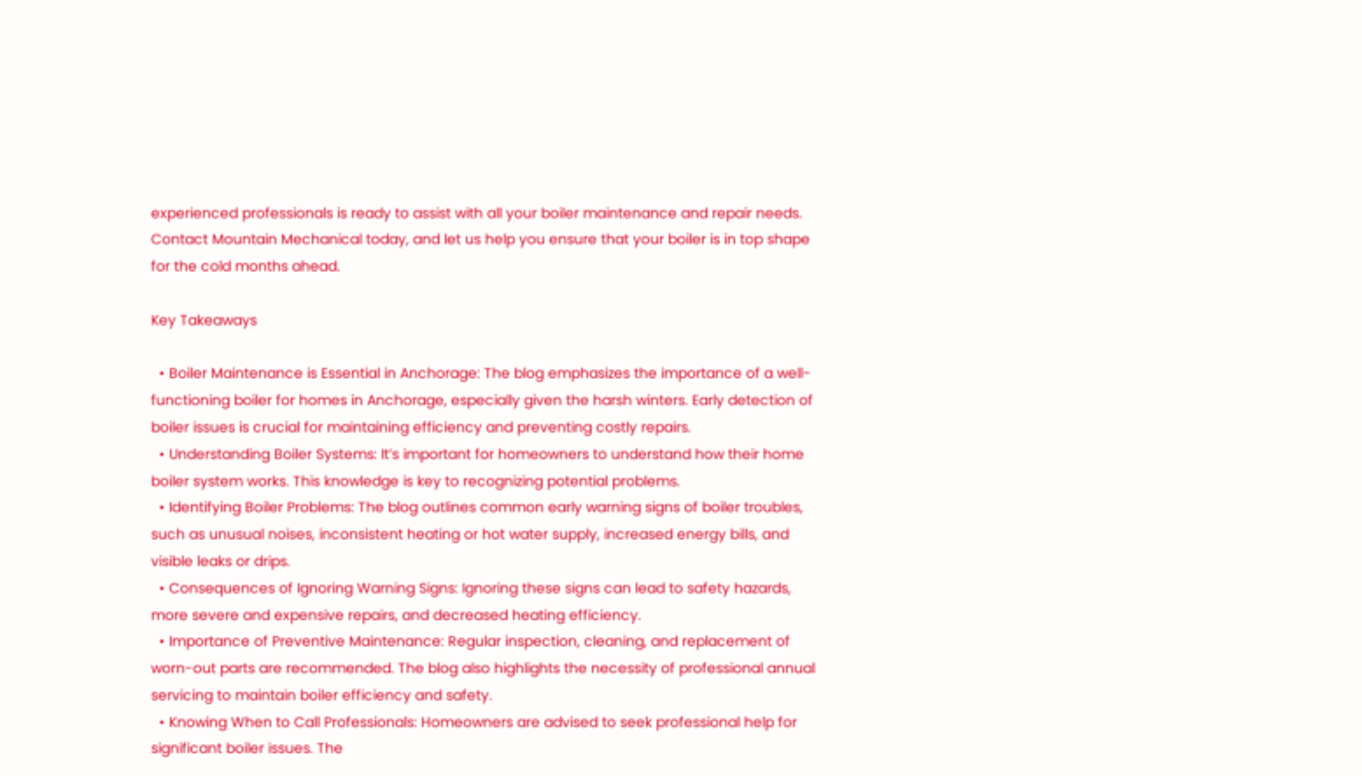experienced professionals is ready to assist with all your boiler maintenance and repair needs. Contact Mountain Mechanical today, and let us help you ensure that your boiler is in top shape for the cold months ahead.

Key Takeaways

  • Boiler Maintenance is Essential in Anchorage: The blog emphasizes the importance of a well-functioning boiler for homes in Anchorage, especially given the harsh winters. Early detection of boiler issues is crucial for maintaining efficiency and preventing costly repairs.
  • Understanding Boiler Systems: It’s important for homeowners to understand how their home boiler system works. This knowledge is key to recognizing potential problems.
  • Identifying Boiler Problems: The blog outlines common early warning signs of boiler troubles, such as unusual noises, inconsistent heating or hot water supply, increased energy bills, and visible leaks or drips.
  • Consequences of Ignoring Warning Signs: Ignoring these signs can lead to safety hazards, more severe and expensive repairs, and decreased heating efficiency.
  • Importance of Preventive Maintenance: Regular inspection, cleaning, and replacement of worn-out parts are recommended. The blog also highlights the necessity of professional annual servicing to maintain boiler efficiency and safety.
  • Knowing When to Call Professionals: Homeowners are advised to seek professional help for significant boiler issues. The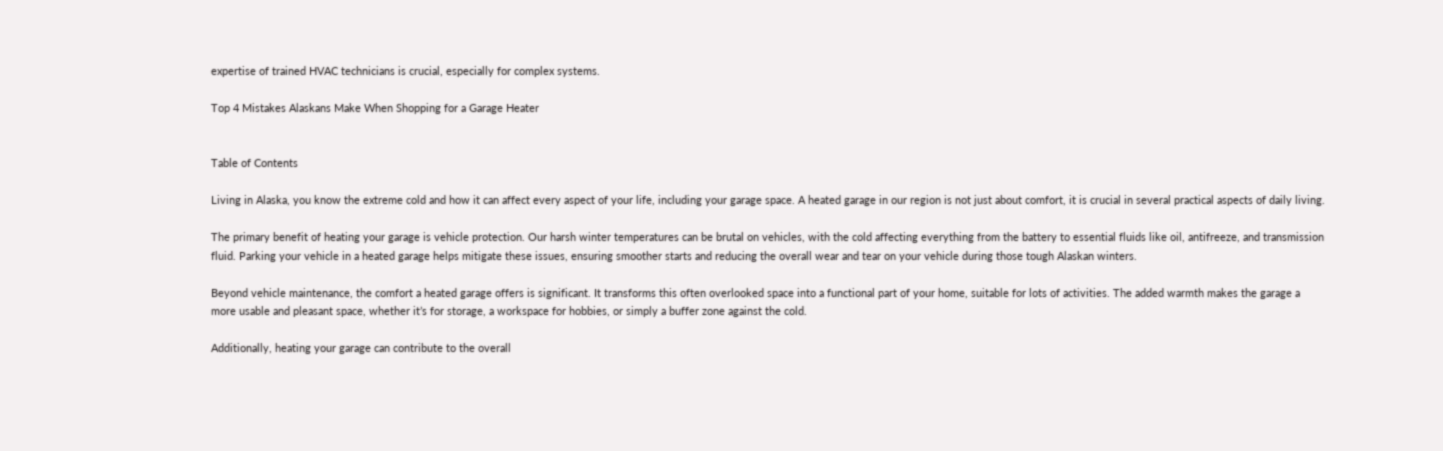expertise of trained HVAC technicians is crucial, especially for complex systems.

Top 4 Mistakes Alaskans Make When Shopping for a Garage Heater


Table of Contents

Living in Alaska, you know the extreme cold and how it can affect every aspect of your life, including your garage space. A heated garage in our region is not just about comfort, it is crucial in several practical aspects of daily living.

The primary benefit of heating your garage is vehicle protection. Our harsh winter temperatures can be brutal on vehicles, with the cold affecting everything from the battery to essential fluids like oil, antifreeze, and transmission fluid. Parking your vehicle in a heated garage helps mitigate these issues, ensuring smoother starts and reducing the overall wear and tear on your vehicle during those tough Alaskan winters.

Beyond vehicle maintenance, the comfort a heated garage offers is significant. It transforms this often overlooked space into a functional part of your home, suitable for lots of activities. The added warmth makes the garage a more usable and pleasant space, whether it’s for storage, a workspace for hobbies, or simply a buffer zone against the cold.

Additionally, heating your garage can contribute to the overall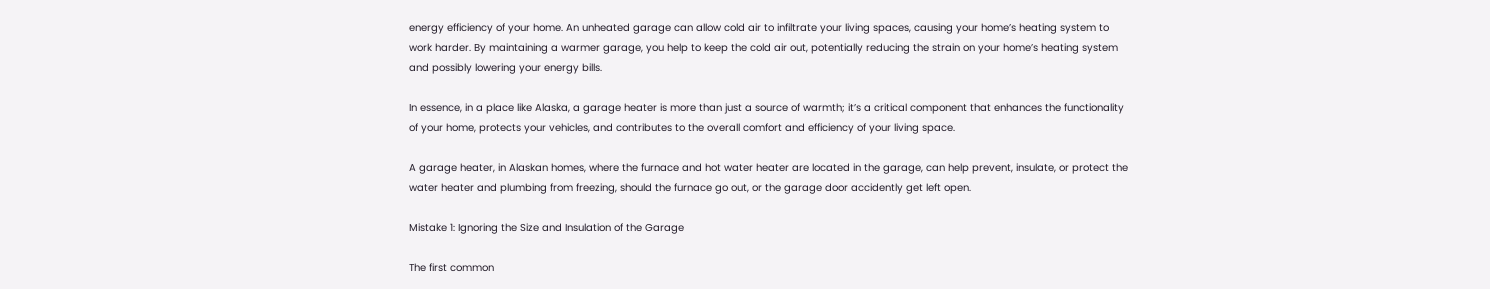energy efficiency of your home. An unheated garage can allow cold air to infiltrate your living spaces, causing your home’s heating system to work harder. By maintaining a warmer garage, you help to keep the cold air out, potentially reducing the strain on your home’s heating system and possibly lowering your energy bills.

In essence, in a place like Alaska, a garage heater is more than just a source of warmth; it’s a critical component that enhances the functionality of your home, protects your vehicles, and contributes to the overall comfort and efficiency of your living space.

A garage heater, in Alaskan homes, where the furnace and hot water heater are located in the garage, can help prevent, insulate, or protect the water heater and plumbing from freezing, should the furnace go out, or the garage door accidently get left open.

Mistake 1: Ignoring the Size and Insulation of the Garage

The first common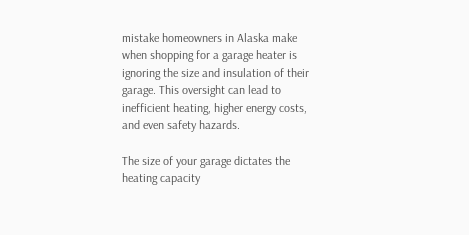mistake homeowners in Alaska make when shopping for a garage heater is ignoring the size and insulation of their garage. This oversight can lead to inefficient heating, higher energy costs, and even safety hazards.

The size of your garage dictates the heating capacity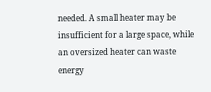needed. A small heater may be insufficient for a large space, while an oversized heater can waste energy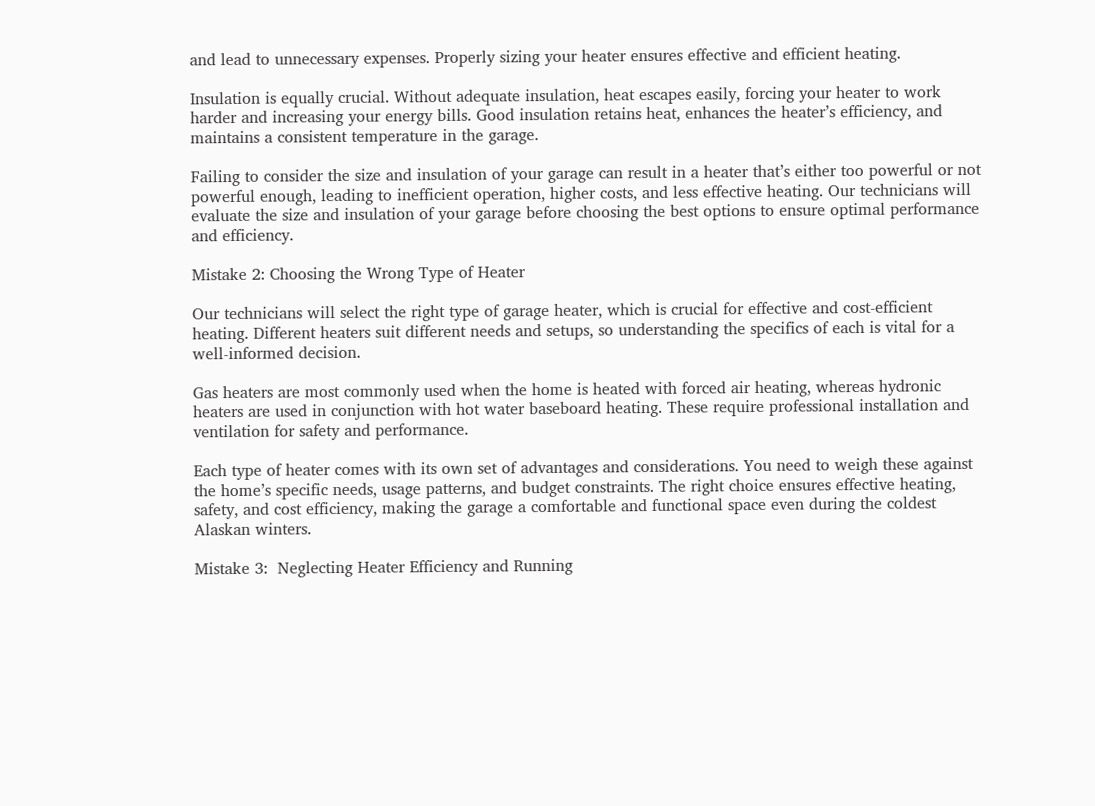and lead to unnecessary expenses. Properly sizing your heater ensures effective and efficient heating.

Insulation is equally crucial. Without adequate insulation, heat escapes easily, forcing your heater to work harder and increasing your energy bills. Good insulation retains heat, enhances the heater’s efficiency, and maintains a consistent temperature in the garage.

Failing to consider the size and insulation of your garage can result in a heater that’s either too powerful or not powerful enough, leading to inefficient operation, higher costs, and less effective heating. Our technicians will evaluate the size and insulation of your garage before choosing the best options to ensure optimal performance and efficiency.

Mistake 2: Choosing the Wrong Type of Heater

Our technicians will select the right type of garage heater, which is crucial for effective and cost-efficient heating. Different heaters suit different needs and setups, so understanding the specifics of each is vital for a well-informed decision.

Gas heaters are most commonly used when the home is heated with forced air heating, whereas hydronic heaters are used in conjunction with hot water baseboard heating. These require professional installation and ventilation for safety and performance.

Each type of heater comes with its own set of advantages and considerations. You need to weigh these against the home’s specific needs, usage patterns, and budget constraints. The right choice ensures effective heating, safety, and cost efficiency, making the garage a comfortable and functional space even during the coldest Alaskan winters.

Mistake 3:  Neglecting Heater Efficiency and Running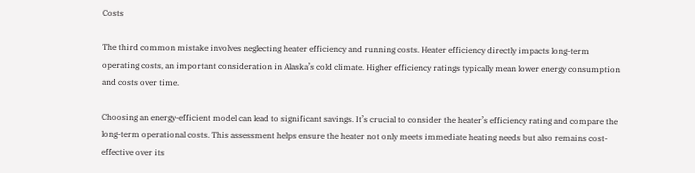Costs

The third common mistake involves neglecting heater efficiency and running costs. Heater efficiency directly impacts long-term operating costs, an important consideration in Alaska’s cold climate. Higher efficiency ratings typically mean lower energy consumption and costs over time.

Choosing an energy-efficient model can lead to significant savings. It’s crucial to consider the heater’s efficiency rating and compare the long-term operational costs. This assessment helps ensure the heater not only meets immediate heating needs but also remains cost-effective over its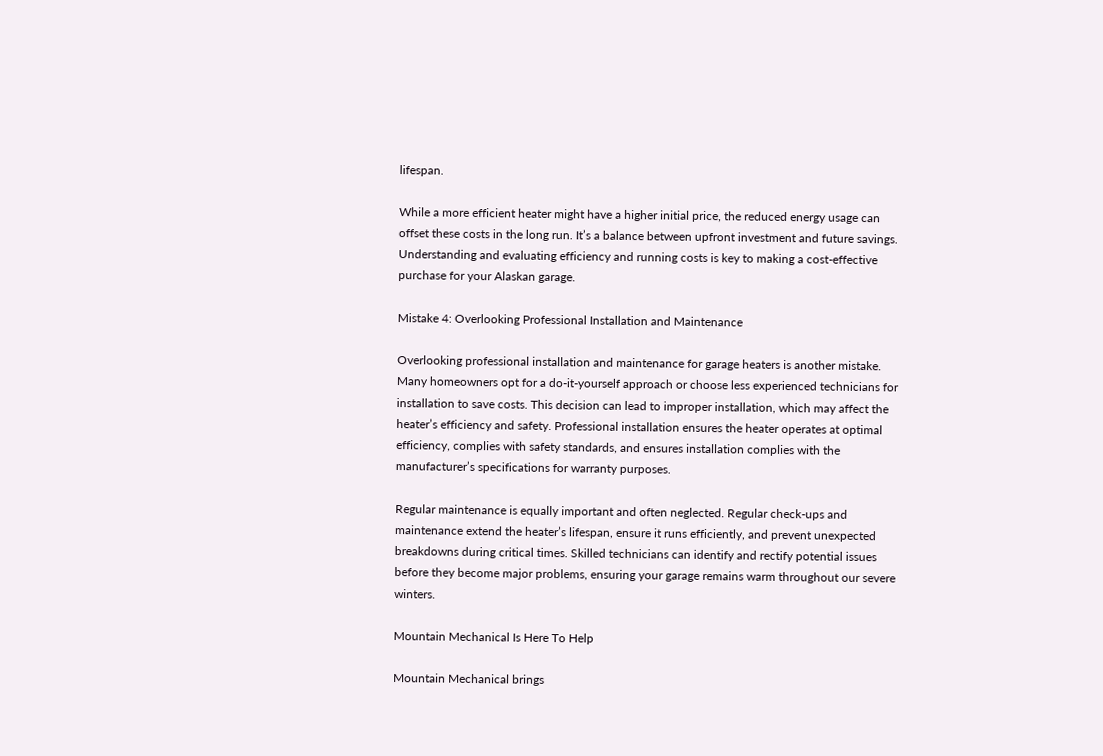lifespan.

While a more efficient heater might have a higher initial price, the reduced energy usage can offset these costs in the long run. It’s a balance between upfront investment and future savings. Understanding and evaluating efficiency and running costs is key to making a cost-effective purchase for your Alaskan garage.

Mistake 4: Overlooking Professional Installation and Maintenance

Overlooking professional installation and maintenance for garage heaters is another mistake. Many homeowners opt for a do-it-yourself approach or choose less experienced technicians for installation to save costs. This decision can lead to improper installation, which may affect the heater’s efficiency and safety. Professional installation ensures the heater operates at optimal efficiency, complies with safety standards, and ensures installation complies with the manufacturer’s specifications for warranty purposes.

Regular maintenance is equally important and often neglected. Regular check-ups and maintenance extend the heater’s lifespan, ensure it runs efficiently, and prevent unexpected breakdowns during critical times. Skilled technicians can identify and rectify potential issues before they become major problems, ensuring your garage remains warm throughout our severe winters.

Mountain Mechanical Is Here To Help

Mountain Mechanical brings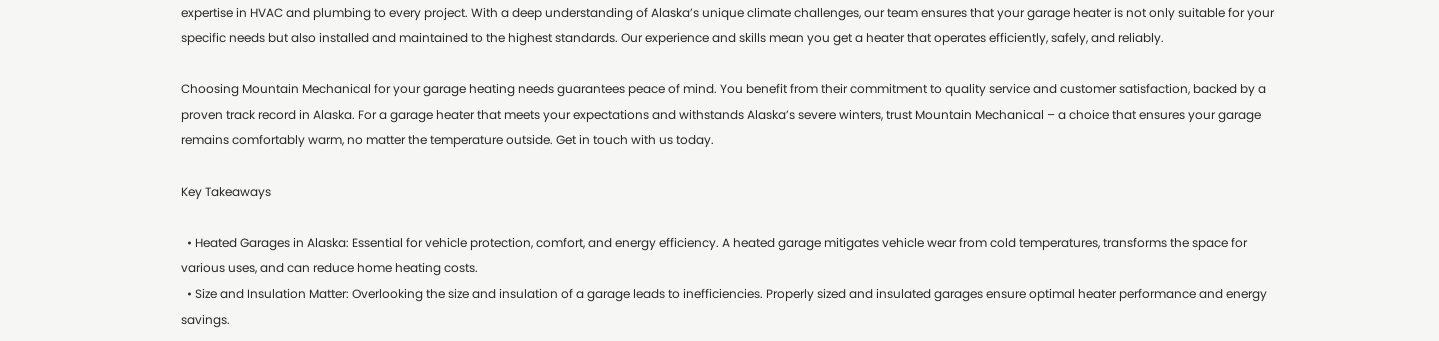expertise in HVAC and plumbing to every project. With a deep understanding of Alaska’s unique climate challenges, our team ensures that your garage heater is not only suitable for your specific needs but also installed and maintained to the highest standards. Our experience and skills mean you get a heater that operates efficiently, safely, and reliably.

Choosing Mountain Mechanical for your garage heating needs guarantees peace of mind. You benefit from their commitment to quality service and customer satisfaction, backed by a proven track record in Alaska. For a garage heater that meets your expectations and withstands Alaska’s severe winters, trust Mountain Mechanical – a choice that ensures your garage remains comfortably warm, no matter the temperature outside. Get in touch with us today.

Key Takeaways

  • Heated Garages in Alaska: Essential for vehicle protection, comfort, and energy efficiency. A heated garage mitigates vehicle wear from cold temperatures, transforms the space for various uses, and can reduce home heating costs.
  • Size and Insulation Matter: Overlooking the size and insulation of a garage leads to inefficiencies. Properly sized and insulated garages ensure optimal heater performance and energy savings.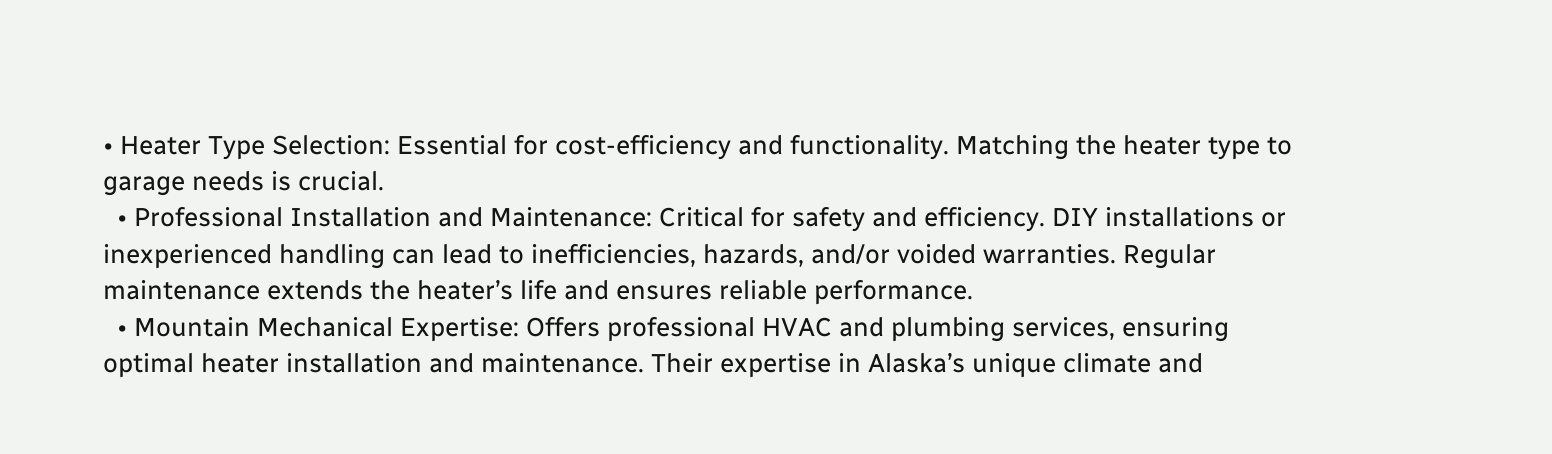• Heater Type Selection: Essential for cost-efficiency and functionality. Matching the heater type to garage needs is crucial.
  • Professional Installation and Maintenance: Critical for safety and efficiency. DIY installations or inexperienced handling can lead to inefficiencies, hazards, and/or voided warranties. Regular maintenance extends the heater’s life and ensures reliable performance.
  • Mountain Mechanical Expertise: Offers professional HVAC and plumbing services, ensuring optimal heater installation and maintenance. Their expertise in Alaska’s unique climate and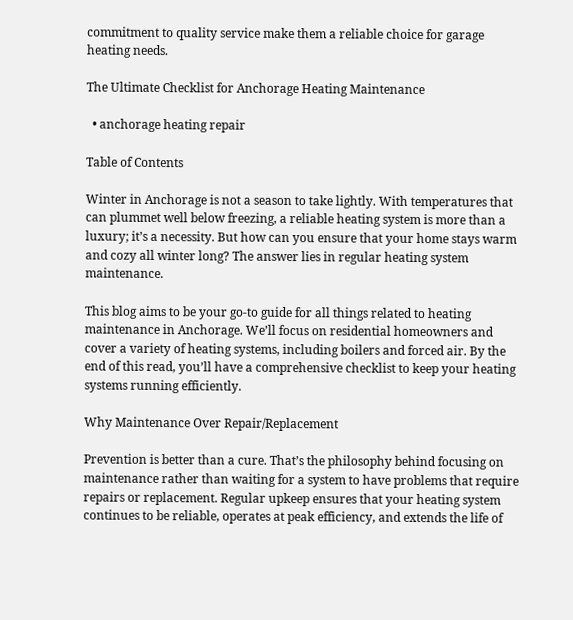commitment to quality service make them a reliable choice for garage heating needs.

The Ultimate Checklist for Anchorage Heating Maintenance

  • anchorage heating repair

Table of Contents

Winter in Anchorage is not a season to take lightly. With temperatures that can plummet well below freezing, a reliable heating system is more than a luxury; it’s a necessity. But how can you ensure that your home stays warm and cozy all winter long? The answer lies in regular heating system maintenance.

This blog aims to be your go-to guide for all things related to heating maintenance in Anchorage. We’ll focus on residential homeowners and cover a variety of heating systems, including boilers and forced air. By the end of this read, you’ll have a comprehensive checklist to keep your heating systems running efficiently.

Why Maintenance Over Repair/Replacement

Prevention is better than a cure. That’s the philosophy behind focusing on maintenance rather than waiting for a system to have problems that require repairs or replacement. Regular upkeep ensures that your heating system continues to be reliable, operates at peak efficiency, and extends the life of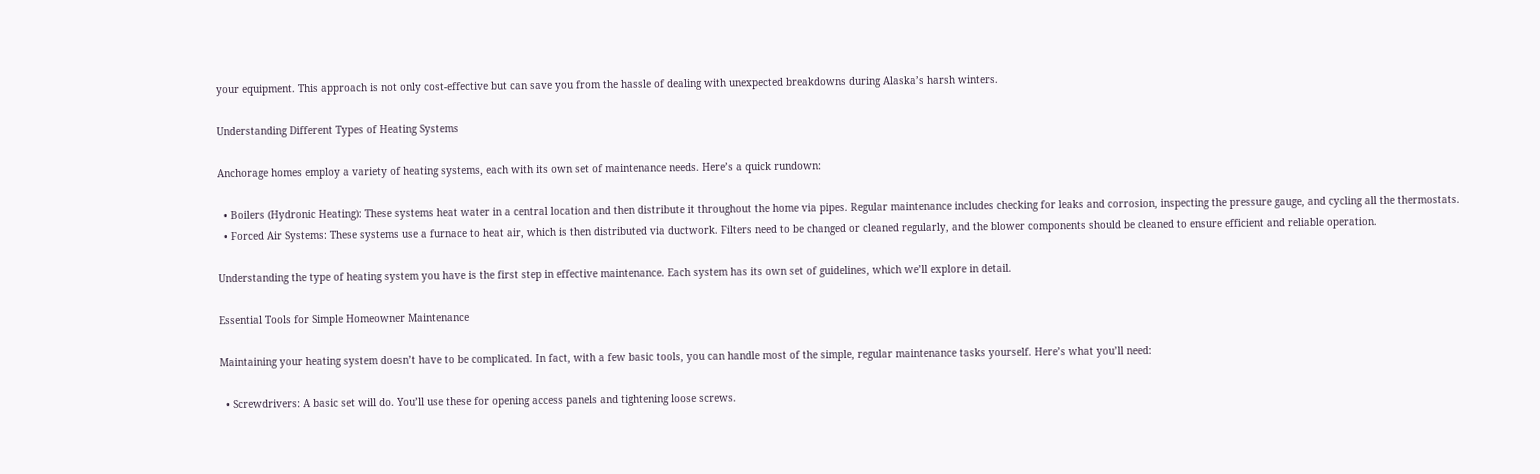your equipment. This approach is not only cost-effective but can save you from the hassle of dealing with unexpected breakdowns during Alaska’s harsh winters.

Understanding Different Types of Heating Systems

Anchorage homes employ a variety of heating systems, each with its own set of maintenance needs. Here’s a quick rundown:

  • Boilers (Hydronic Heating): These systems heat water in a central location and then distribute it throughout the home via pipes. Regular maintenance includes checking for leaks and corrosion, inspecting the pressure gauge, and cycling all the thermostats.
  • Forced Air Systems: These systems use a furnace to heat air, which is then distributed via ductwork. Filters need to be changed or cleaned regularly, and the blower components should be cleaned to ensure efficient and reliable operation.

Understanding the type of heating system you have is the first step in effective maintenance. Each system has its own set of guidelines, which we’ll explore in detail.

Essential Tools for Simple Homeowner Maintenance

Maintaining your heating system doesn’t have to be complicated. In fact, with a few basic tools, you can handle most of the simple, regular maintenance tasks yourself. Here’s what you’ll need:

  • Screwdrivers: A basic set will do. You’ll use these for opening access panels and tightening loose screws.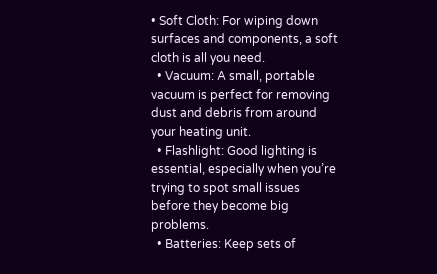• Soft Cloth: For wiping down surfaces and components, a soft cloth is all you need.
  • Vacuum: A small, portable vacuum is perfect for removing dust and debris from around your heating unit.
  • Flashlight: Good lighting is essential, especially when you’re trying to spot small issues before they become big problems.
  • Batteries: Keep sets of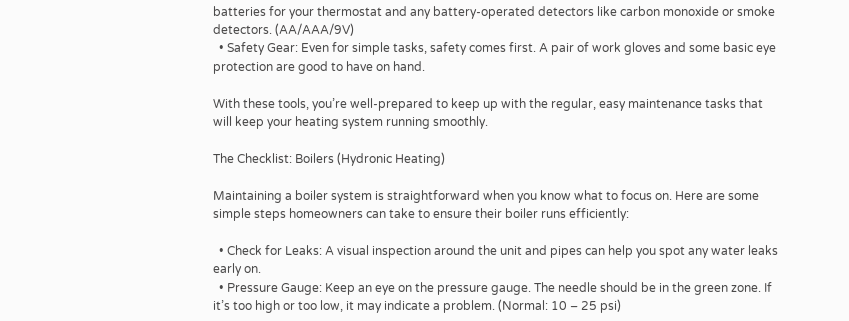batteries for your thermostat and any battery-operated detectors like carbon monoxide or smoke detectors. (AA/AAA/9V)
  • Safety Gear: Even for simple tasks, safety comes first. A pair of work gloves and some basic eye protection are good to have on hand.

With these tools, you’re well-prepared to keep up with the regular, easy maintenance tasks that will keep your heating system running smoothly.

The Checklist: Boilers (Hydronic Heating)

Maintaining a boiler system is straightforward when you know what to focus on. Here are some simple steps homeowners can take to ensure their boiler runs efficiently:

  • Check for Leaks: A visual inspection around the unit and pipes can help you spot any water leaks early on.
  • Pressure Gauge: Keep an eye on the pressure gauge. The needle should be in the green zone. If it’s too high or too low, it may indicate a problem. (Normal: 10 – 25 psi)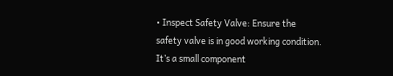• Inspect Safety Valve: Ensure the safety valve is in good working condition. It’s a small component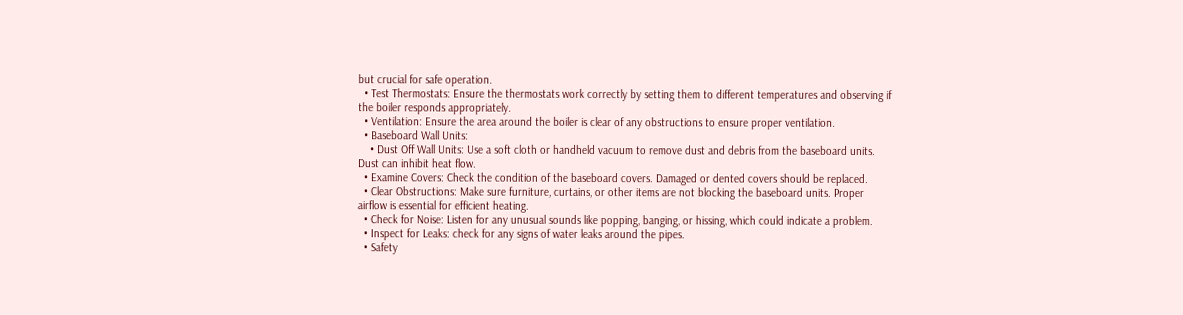but crucial for safe operation.
  • Test Thermostats: Ensure the thermostats work correctly by setting them to different temperatures and observing if the boiler responds appropriately.
  • Ventilation: Ensure the area around the boiler is clear of any obstructions to ensure proper ventilation.
  • Baseboard Wall Units:
    • Dust Off Wall Units: Use a soft cloth or handheld vacuum to remove dust and debris from the baseboard units. Dust can inhibit heat flow.
  • Examine Covers: Check the condition of the baseboard covers. Damaged or dented covers should be replaced.
  • Clear Obstructions: Make sure furniture, curtains, or other items are not blocking the baseboard units. Proper airflow is essential for efficient heating.
  • Check for Noise: Listen for any unusual sounds like popping, banging, or hissing, which could indicate a problem.
  • Inspect for Leaks: check for any signs of water leaks around the pipes.
  • Safety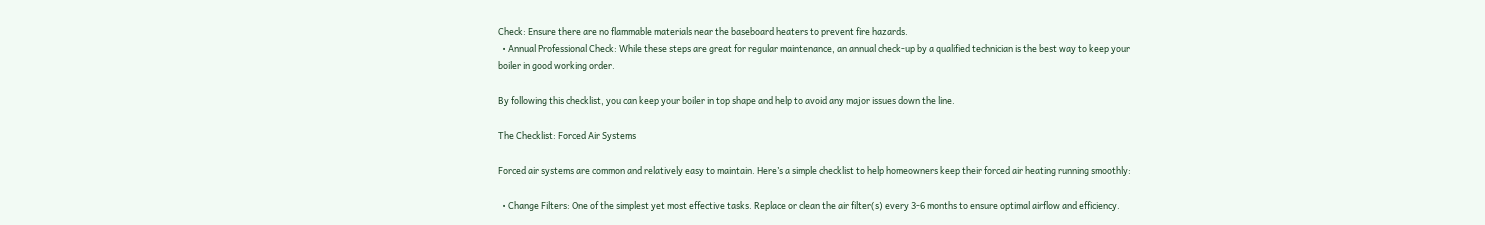Check: Ensure there are no flammable materials near the baseboard heaters to prevent fire hazards.
  • Annual Professional Check: While these steps are great for regular maintenance, an annual check-up by a qualified technician is the best way to keep your boiler in good working order.

By following this checklist, you can keep your boiler in top shape and help to avoid any major issues down the line.

The Checklist: Forced Air Systems

Forced air systems are common and relatively easy to maintain. Here’s a simple checklist to help homeowners keep their forced air heating running smoothly:

  • Change Filters: One of the simplest yet most effective tasks. Replace or clean the air filter(s) every 3-6 months to ensure optimal airflow and efficiency.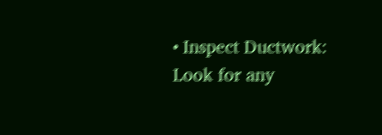• Inspect Ductwork: Look for any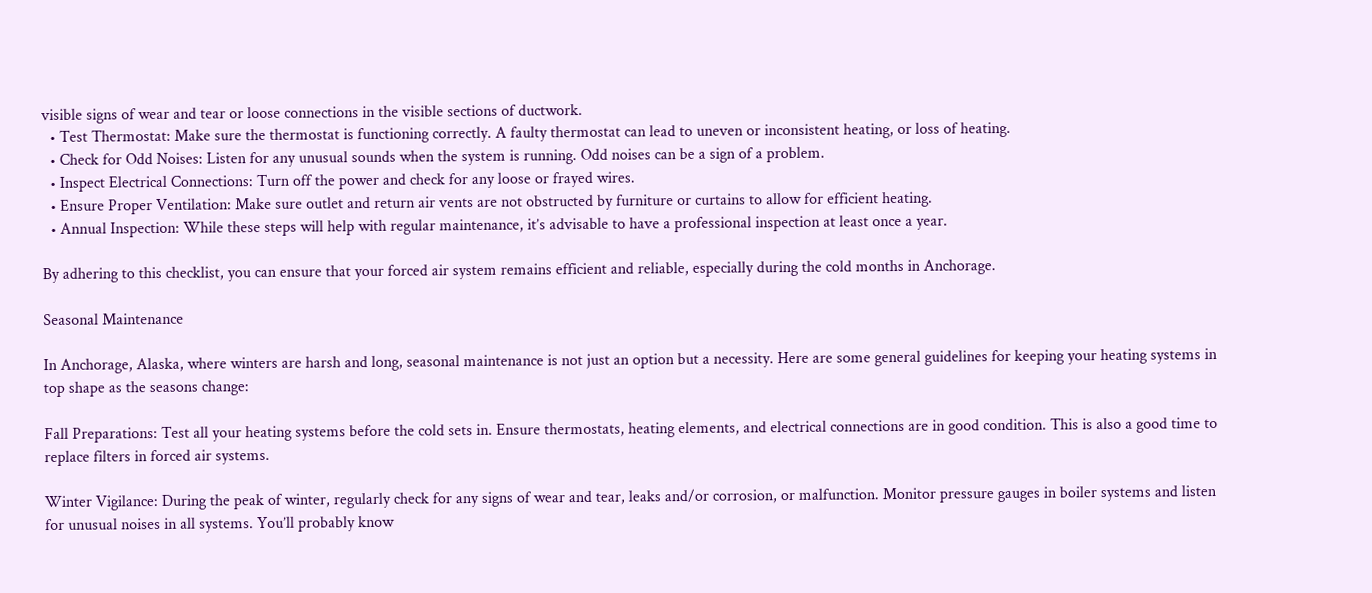visible signs of wear and tear or loose connections in the visible sections of ductwork.
  • Test Thermostat: Make sure the thermostat is functioning correctly. A faulty thermostat can lead to uneven or inconsistent heating, or loss of heating.
  • Check for Odd Noises: Listen for any unusual sounds when the system is running. Odd noises can be a sign of a problem.
  • Inspect Electrical Connections: Turn off the power and check for any loose or frayed wires.
  • Ensure Proper Ventilation: Make sure outlet and return air vents are not obstructed by furniture or curtains to allow for efficient heating.
  • Annual Inspection: While these steps will help with regular maintenance, it’s advisable to have a professional inspection at least once a year.

By adhering to this checklist, you can ensure that your forced air system remains efficient and reliable, especially during the cold months in Anchorage.

Seasonal Maintenance

In Anchorage, Alaska, where winters are harsh and long, seasonal maintenance is not just an option but a necessity. Here are some general guidelines for keeping your heating systems in top shape as the seasons change:

Fall Preparations: Test all your heating systems before the cold sets in. Ensure thermostats, heating elements, and electrical connections are in good condition. This is also a good time to replace filters in forced air systems.

Winter Vigilance: During the peak of winter, regularly check for any signs of wear and tear, leaks and/or corrosion, or malfunction. Monitor pressure gauges in boiler systems and listen for unusual noises in all systems. You’ll probably know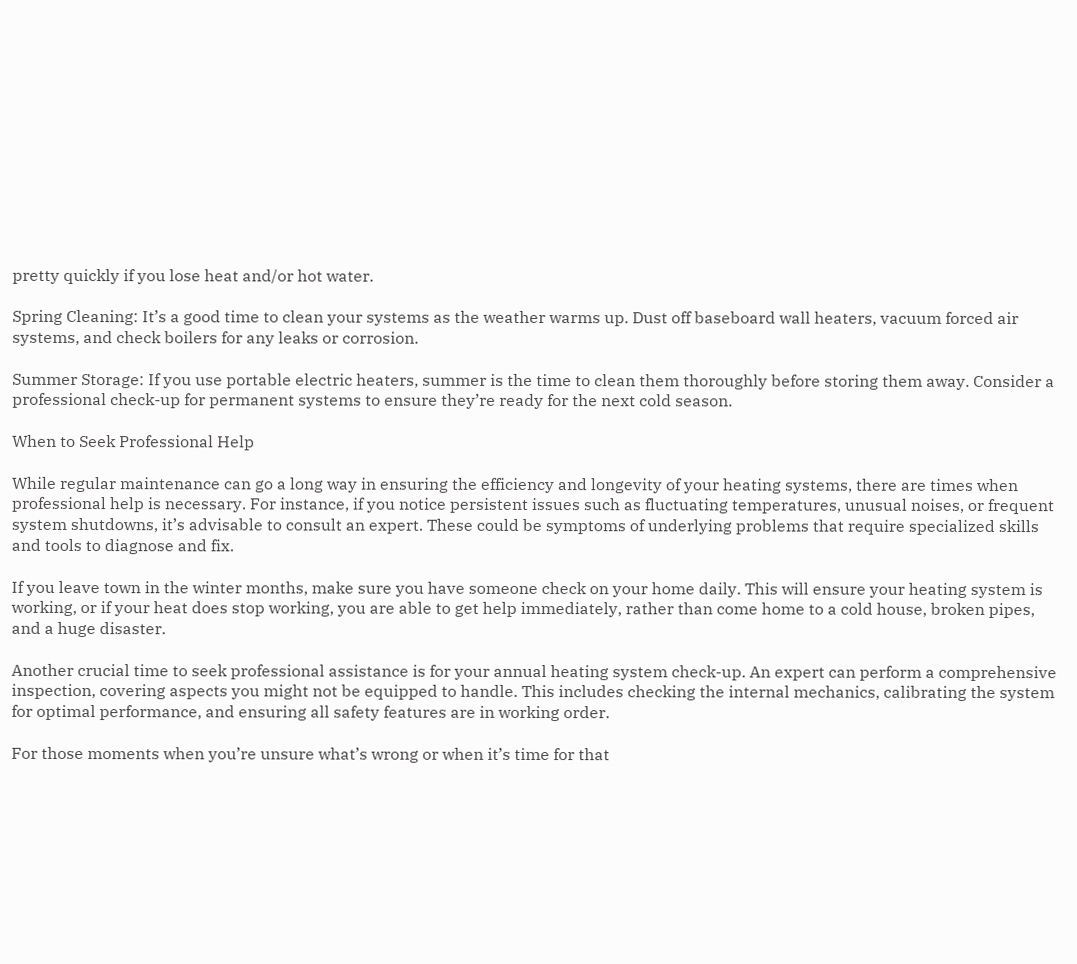pretty quickly if you lose heat and/or hot water.

Spring Cleaning: It’s a good time to clean your systems as the weather warms up. Dust off baseboard wall heaters, vacuum forced air systems, and check boilers for any leaks or corrosion.

Summer Storage: If you use portable electric heaters, summer is the time to clean them thoroughly before storing them away. Consider a professional check-up for permanent systems to ensure they’re ready for the next cold season.

When to Seek Professional Help

While regular maintenance can go a long way in ensuring the efficiency and longevity of your heating systems, there are times when professional help is necessary. For instance, if you notice persistent issues such as fluctuating temperatures, unusual noises, or frequent system shutdowns, it’s advisable to consult an expert. These could be symptoms of underlying problems that require specialized skills and tools to diagnose and fix.

If you leave town in the winter months, make sure you have someone check on your home daily. This will ensure your heating system is working, or if your heat does stop working, you are able to get help immediately, rather than come home to a cold house, broken pipes, and a huge disaster.

Another crucial time to seek professional assistance is for your annual heating system check-up. An expert can perform a comprehensive inspection, covering aspects you might not be equipped to handle. This includes checking the internal mechanics, calibrating the system for optimal performance, and ensuring all safety features are in working order.

For those moments when you’re unsure what’s wrong or when it’s time for that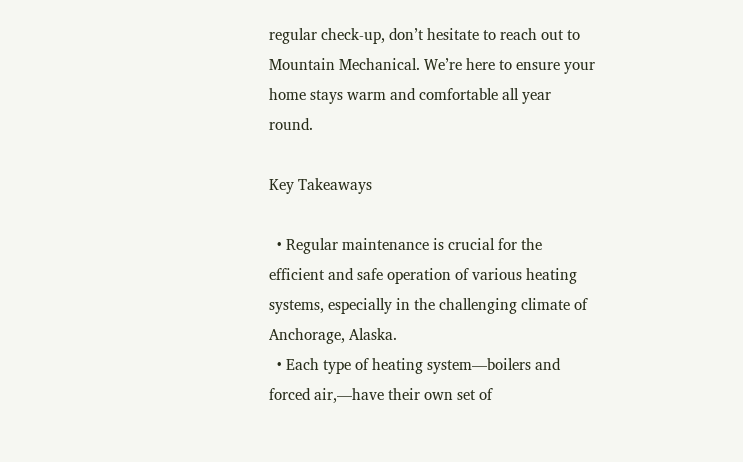regular check-up, don’t hesitate to reach out to Mountain Mechanical. We’re here to ensure your home stays warm and comfortable all year round.

Key Takeaways

  • Regular maintenance is crucial for the efficient and safe operation of various heating systems, especially in the challenging climate of Anchorage, Alaska.
  • Each type of heating system—boilers and forced air,—have their own set of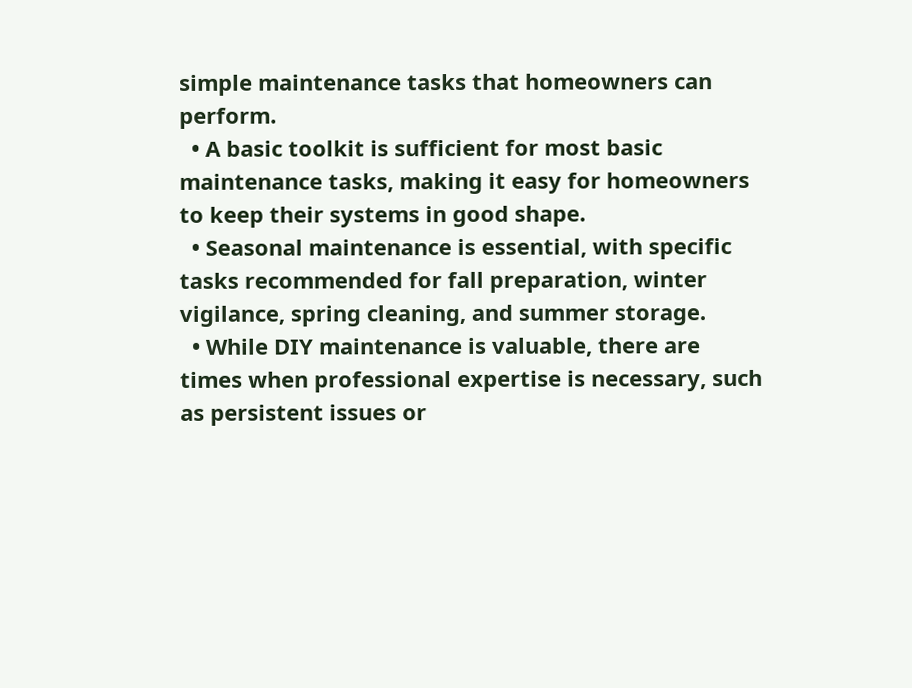simple maintenance tasks that homeowners can perform.
  • A basic toolkit is sufficient for most basic maintenance tasks, making it easy for homeowners to keep their systems in good shape.
  • Seasonal maintenance is essential, with specific tasks recommended for fall preparation, winter vigilance, spring cleaning, and summer storage.
  • While DIY maintenance is valuable, there are times when professional expertise is necessary, such as persistent issues or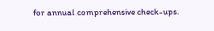for annual comprehensive check-ups.